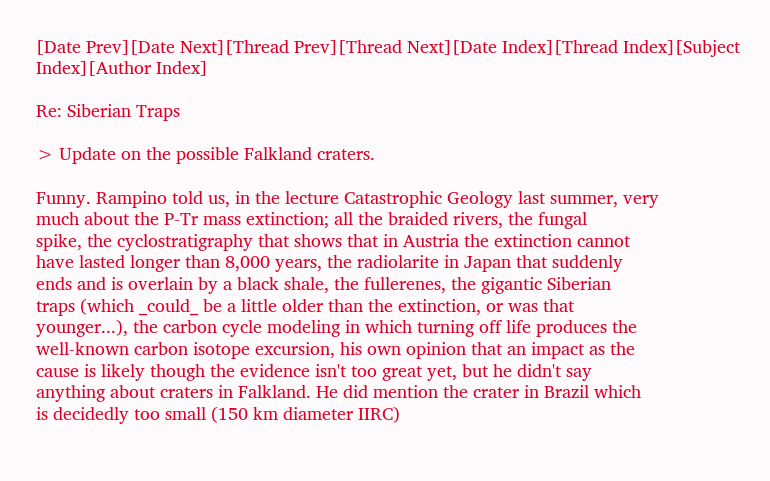[Date Prev][Date Next][Thread Prev][Thread Next][Date Index][Thread Index][Subject Index][Author Index]

Re: Siberian Traps

> Update on the possible Falkland craters.

Funny. Rampino told us, in the lecture Catastrophic Geology last summer, very
much about the P-Tr mass extinction; all the braided rivers, the fungal
spike, the cyclostratigraphy that shows that in Austria the extinction cannot
have lasted longer than 8,000 years, the radiolarite in Japan that suddenly
ends and is overlain by a black shale, the fullerenes, the gigantic Siberian
traps (which _could_ be a little older than the extinction, or was that
younger...), the carbon cycle modeling in which turning off life produces the
well-known carbon isotope excursion, his own opinion that an impact as the
cause is likely though the evidence isn't too great yet, but he didn't say
anything about craters in Falkland. He did mention the crater in Brazil which
is decidedly too small (150 km diameter IIRC)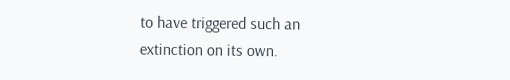to have triggered such an
extinction on its own.